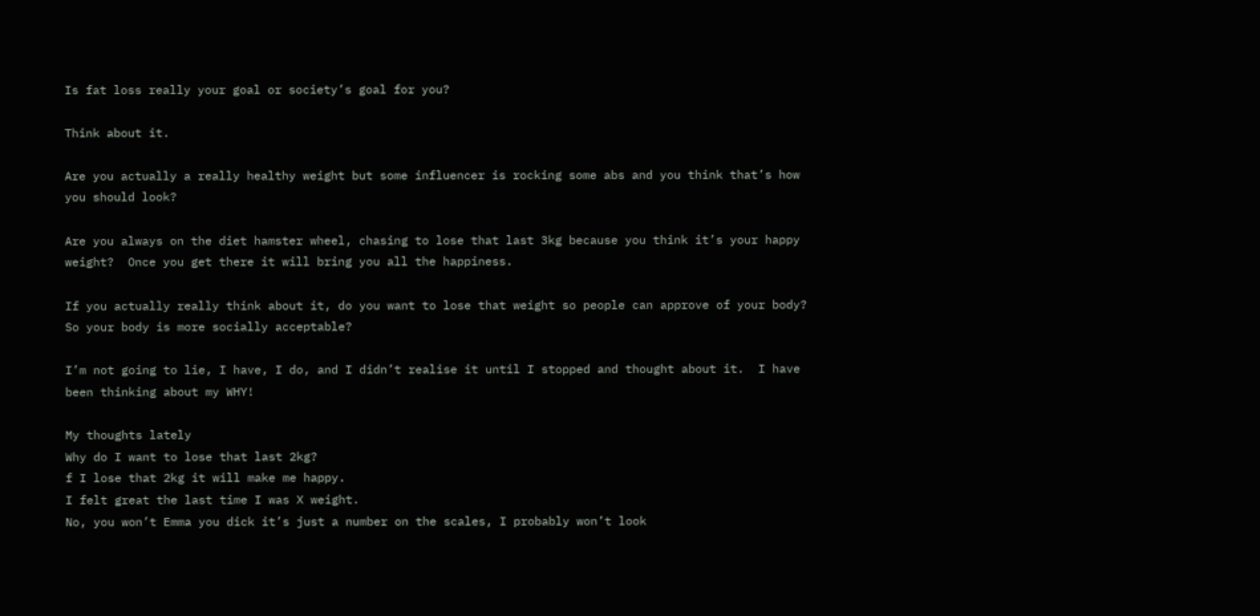Is fat loss really your goal or society’s goal for you?

Think about it.

Are you actually a really healthy weight but some influencer is rocking some abs and you think that’s how you should look?

Are you always on the diet hamster wheel, chasing to lose that last 3kg because you think it’s your happy weight?  Once you get there it will bring you all the happiness.

If you actually really think about it, do you want to lose that weight so people can approve of your body?  So your body is more socially acceptable?

I’m not going to lie, I have, I do, and I didn’t realise it until I stopped and thought about it.  I have been thinking about my WHY!

My thoughts lately
Why do I want to lose that last 2kg?
f I lose that 2kg it will make me happy.
I felt great the last time I was X weight.
No, you won’t Emma you dick it’s just a number on the scales, I probably won’t look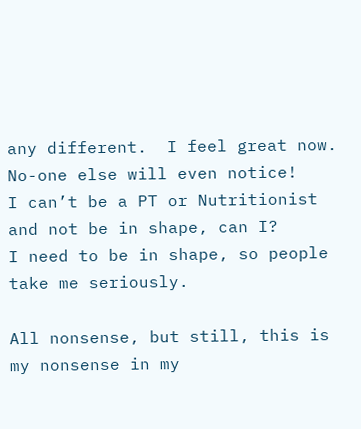any different.  I feel great now.
No-one else will even notice!
I can’t be a PT or Nutritionist and not be in shape, can I?
I need to be in shape, so people take me seriously.

All nonsense, but still, this is my nonsense in my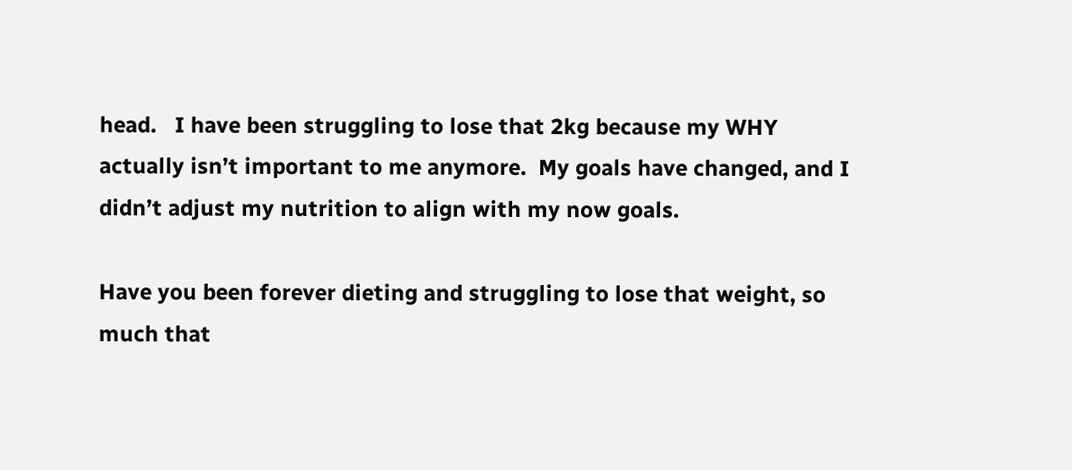head.   I have been struggling to lose that 2kg because my WHY actually isn’t important to me anymore.  My goals have changed, and I didn’t adjust my nutrition to align with my now goals.

Have you been forever dieting and struggling to lose that weight, so much that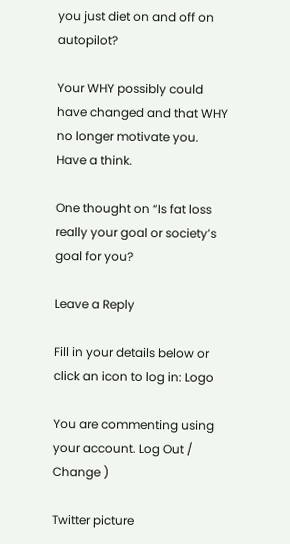you just diet on and off on autopilot?

Your WHY possibly could have changed and that WHY no longer motivate you.   Have a think.

One thought on “Is fat loss really your goal or society’s goal for you?

Leave a Reply

Fill in your details below or click an icon to log in: Logo

You are commenting using your account. Log Out /  Change )

Twitter picture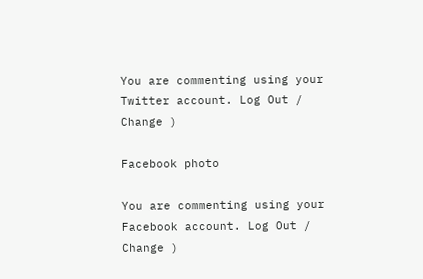You are commenting using your Twitter account. Log Out /  Change )

Facebook photo

You are commenting using your Facebook account. Log Out /  Change )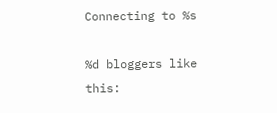Connecting to %s

%d bloggers like this: